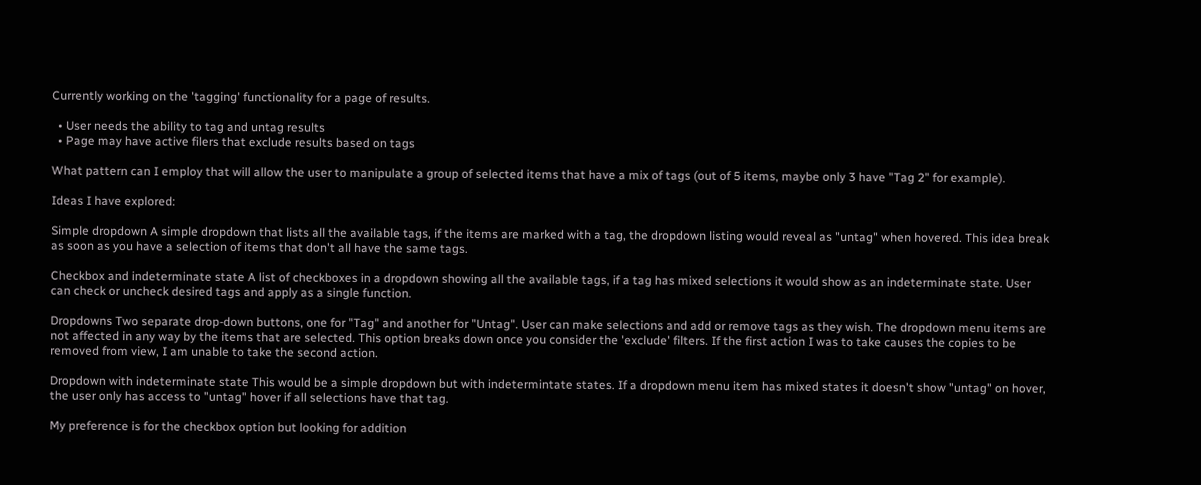Currently working on the 'tagging' functionality for a page of results.

  • User needs the ability to tag and untag results
  • Page may have active filers that exclude results based on tags

What pattern can I employ that will allow the user to manipulate a group of selected items that have a mix of tags (out of 5 items, maybe only 3 have "Tag 2" for example).

Ideas I have explored:

Simple dropdown A simple dropdown that lists all the available tags, if the items are marked with a tag, the dropdown listing would reveal as "untag" when hovered. This idea break as soon as you have a selection of items that don't all have the same tags.

Checkbox and indeterminate state A list of checkboxes in a dropdown showing all the available tags, if a tag has mixed selections it would show as an indeterminate state. User can check or uncheck desired tags and apply as a single function.

Dropdowns Two separate drop-down buttons, one for "Tag" and another for "Untag". User can make selections and add or remove tags as they wish. The dropdown menu items are not affected in any way by the items that are selected. This option breaks down once you consider the 'exclude' filters. If the first action I was to take causes the copies to be removed from view, I am unable to take the second action.

Dropdown with indeterminate state This would be a simple dropdown but with indetermintate states. If a dropdown menu item has mixed states it doesn't show "untag" on hover, the user only has access to "untag" hover if all selections have that tag.

My preference is for the checkbox option but looking for addition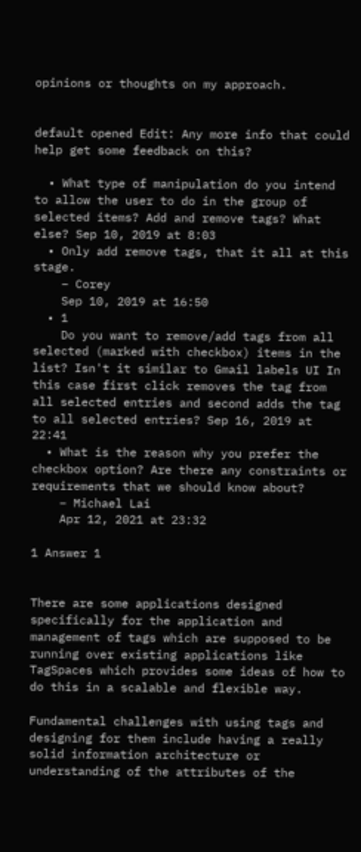opinions or thoughts on my approach.


default opened Edit: Any more info that could help get some feedback on this?

  • What type of manipulation do you intend to allow the user to do in the group of selected items? Add and remove tags? What else? Sep 10, 2019 at 8:03
  • Only add remove tags, that it all at this stage.
    – Corey
    Sep 10, 2019 at 16:50
  • 1
    Do you want to remove/add tags from all selected (marked with checkbox) items in the list? Isn't it similar to Gmail labels UI In this case first click removes the tag from all selected entries and second adds the tag to all selected entries? Sep 16, 2019 at 22:41
  • What is the reason why you prefer the checkbox option? Are there any constraints or requirements that we should know about?
    – Michael Lai
    Apr 12, 2021 at 23:32

1 Answer 1


There are some applications designed specifically for the application and management of tags which are supposed to be running over existing applications like TagSpaces which provides some ideas of how to do this in a scalable and flexible way.

Fundamental challenges with using tags and designing for them include having a really solid information architecture or understanding of the attributes of the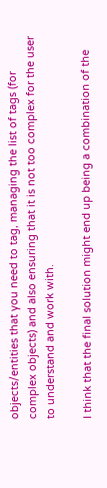objects/entities that you need to tag, managing the list of tags (for complex objects) and also ensuring that it is not too complex for the user to understand and work with.

I think that the final solution might end up being a combination of the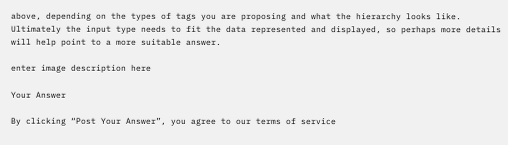above, depending on the types of tags you are proposing and what the hierarchy looks like. Ultimately the input type needs to fit the data represented and displayed, so perhaps more details will help point to a more suitable answer.

enter image description here

Your Answer

By clicking “Post Your Answer”, you agree to our terms of service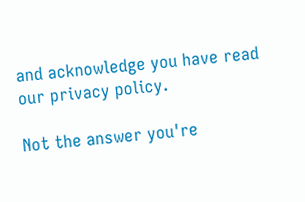and acknowledge you have read our privacy policy.

Not the answer you're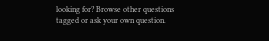looking for? Browse other questions tagged or ask your own question.